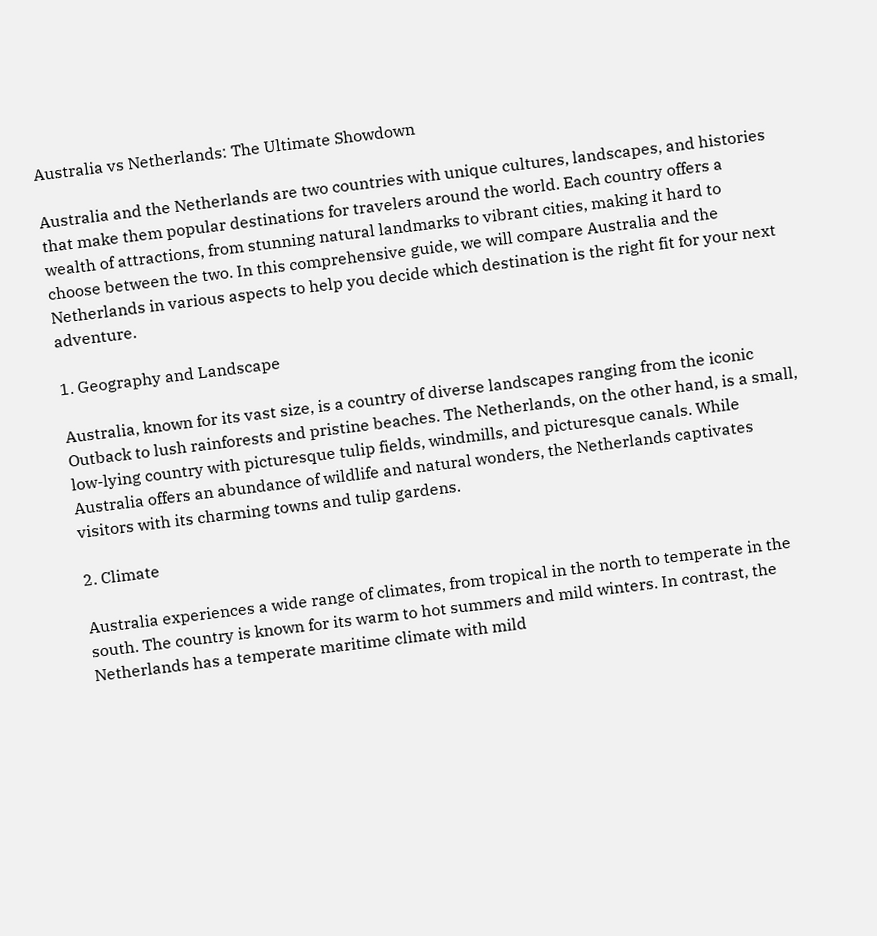Australia vs Netherlands: The Ultimate Showdown

Australia and the Netherlands are two countries with unique cultures, landscapes, and histories that make them popular destinations for travelers around the world. Each country offers a wealth of attractions, from stunning natural landmarks to vibrant cities, making it hard to choose between the two. In this comprehensive guide, we will compare Australia and the Netherlands in various aspects to help you decide which destination is the right fit for your next adventure.

1. Geography and Landscape

Australia, known for its vast size, is a country of diverse landscapes ranging from the iconic Outback to lush rainforests and pristine beaches. The Netherlands, on the other hand, is a small, low-lying country with picturesque tulip fields, windmills, and picturesque canals. While Australia offers an abundance of wildlife and natural wonders, the Netherlands captivates visitors with its charming towns and tulip gardens.

2. Climate

Australia experiences a wide range of climates, from tropical in the north to temperate in the south. The country is known for its warm to hot summers and mild winters. In contrast, the Netherlands has a temperate maritime climate with mild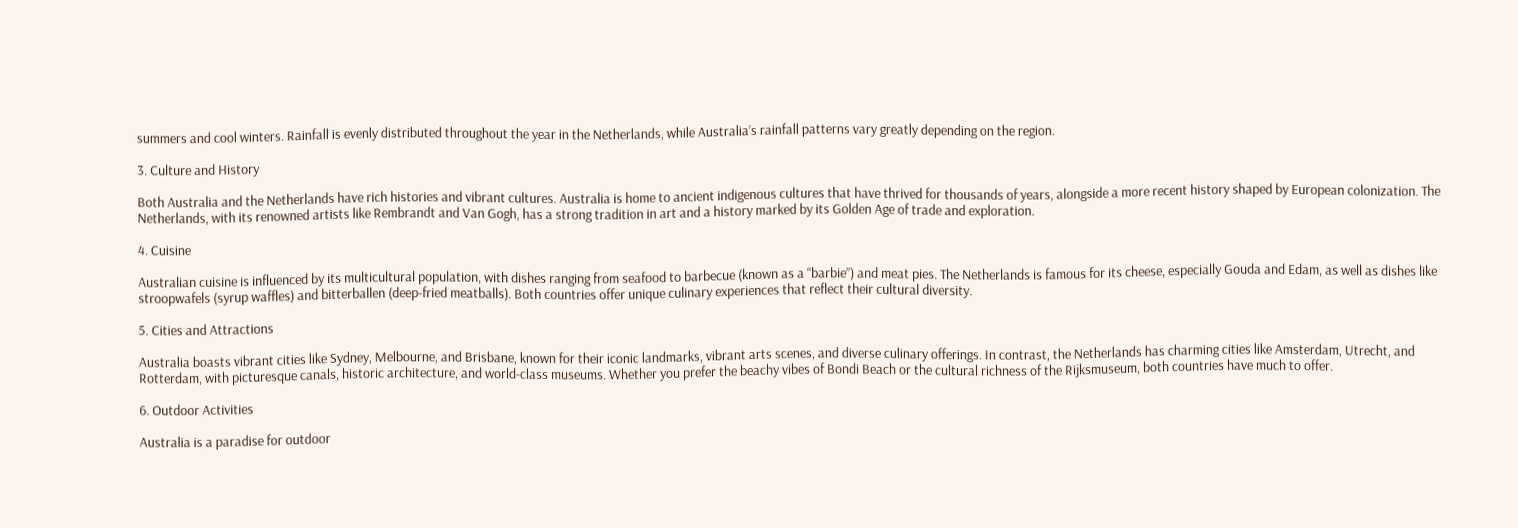summers and cool winters. Rainfall is evenly distributed throughout the year in the Netherlands, while Australia’s rainfall patterns vary greatly depending on the region.

3. Culture and History

Both Australia and the Netherlands have rich histories and vibrant cultures. Australia is home to ancient indigenous cultures that have thrived for thousands of years, alongside a more recent history shaped by European colonization. The Netherlands, with its renowned artists like Rembrandt and Van Gogh, has a strong tradition in art and a history marked by its Golden Age of trade and exploration.

4. Cuisine

Australian cuisine is influenced by its multicultural population, with dishes ranging from seafood to barbecue (known as a “barbie”) and meat pies. The Netherlands is famous for its cheese, especially Gouda and Edam, as well as dishes like stroopwafels (syrup waffles) and bitterballen (deep-fried meatballs). Both countries offer unique culinary experiences that reflect their cultural diversity.

5. Cities and Attractions

Australia boasts vibrant cities like Sydney, Melbourne, and Brisbane, known for their iconic landmarks, vibrant arts scenes, and diverse culinary offerings. In contrast, the Netherlands has charming cities like Amsterdam, Utrecht, and Rotterdam, with picturesque canals, historic architecture, and world-class museums. Whether you prefer the beachy vibes of Bondi Beach or the cultural richness of the Rijksmuseum, both countries have much to offer.

6. Outdoor Activities

Australia is a paradise for outdoor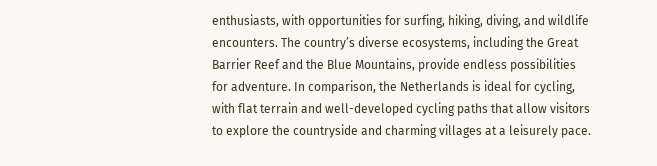enthusiasts, with opportunities for surfing, hiking, diving, and wildlife encounters. The country’s diverse ecosystems, including the Great Barrier Reef and the Blue Mountains, provide endless possibilities for adventure. In comparison, the Netherlands is ideal for cycling, with flat terrain and well-developed cycling paths that allow visitors to explore the countryside and charming villages at a leisurely pace.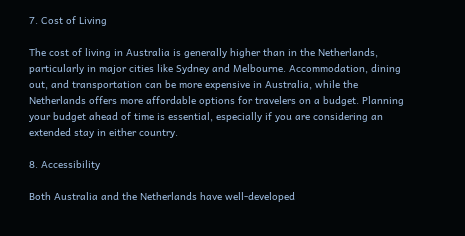7. Cost of Living

The cost of living in Australia is generally higher than in the Netherlands, particularly in major cities like Sydney and Melbourne. Accommodation, dining out, and transportation can be more expensive in Australia, while the Netherlands offers more affordable options for travelers on a budget. Planning your budget ahead of time is essential, especially if you are considering an extended stay in either country.

8. Accessibility

Both Australia and the Netherlands have well-developed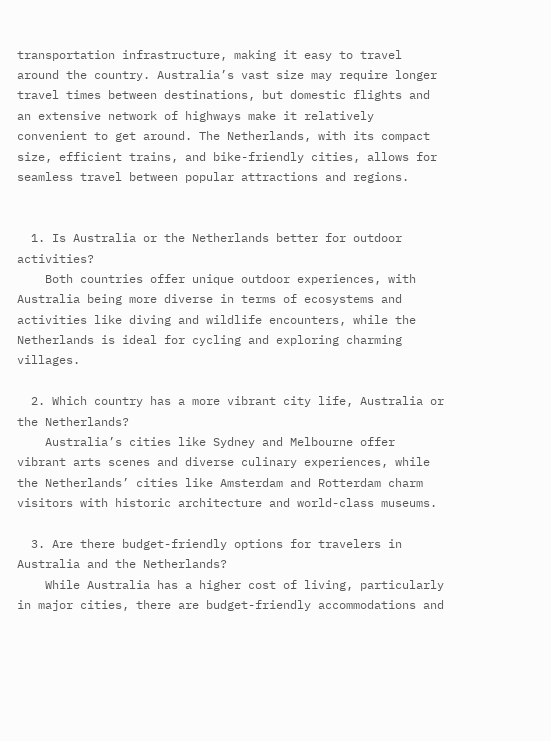transportation infrastructure, making it easy to travel around the country. Australia’s vast size may require longer travel times between destinations, but domestic flights and an extensive network of highways make it relatively convenient to get around. The Netherlands, with its compact size, efficient trains, and bike-friendly cities, allows for seamless travel between popular attractions and regions.


  1. Is Australia or the Netherlands better for outdoor activities?
    Both countries offer unique outdoor experiences, with Australia being more diverse in terms of ecosystems and activities like diving and wildlife encounters, while the Netherlands is ideal for cycling and exploring charming villages.

  2. Which country has a more vibrant city life, Australia or the Netherlands?
    Australia’s cities like Sydney and Melbourne offer vibrant arts scenes and diverse culinary experiences, while the Netherlands’ cities like Amsterdam and Rotterdam charm visitors with historic architecture and world-class museums.

  3. Are there budget-friendly options for travelers in Australia and the Netherlands?
    While Australia has a higher cost of living, particularly in major cities, there are budget-friendly accommodations and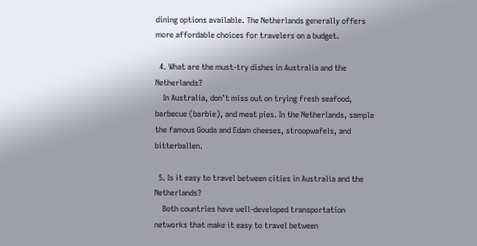dining options available. The Netherlands generally offers more affordable choices for travelers on a budget.

  4. What are the must-try dishes in Australia and the Netherlands?
    In Australia, don’t miss out on trying fresh seafood, barbecue (barbie), and meat pies. In the Netherlands, sample the famous Gouda and Edam cheeses, stroopwafels, and bitterballen.

  5. Is it easy to travel between cities in Australia and the Netherlands?
    Both countries have well-developed transportation networks that make it easy to travel between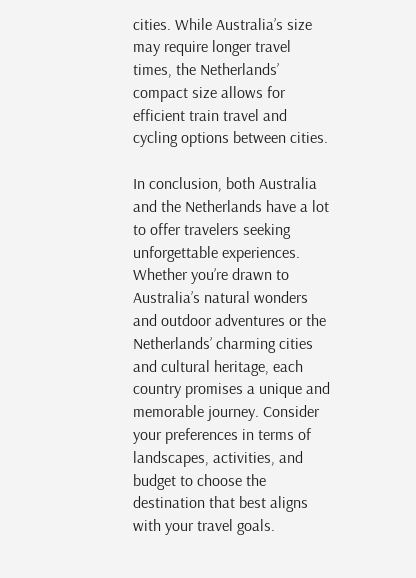cities. While Australia’s size may require longer travel times, the Netherlands’ compact size allows for efficient train travel and cycling options between cities.

In conclusion, both Australia and the Netherlands have a lot to offer travelers seeking unforgettable experiences. Whether you’re drawn to Australia’s natural wonders and outdoor adventures or the Netherlands’ charming cities and cultural heritage, each country promises a unique and memorable journey. Consider your preferences in terms of landscapes, activities, and budget to choose the destination that best aligns with your travel goals.